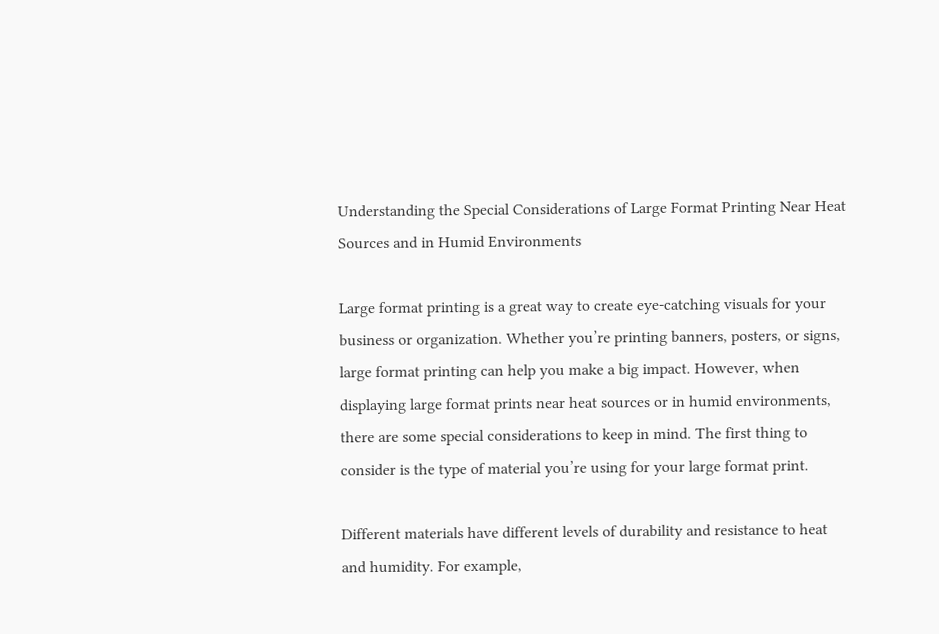Understanding the Special Considerations of Large Format Printing Near Heat Sources and in Humid Environments

Large format printing is a great way to create eye-catching visuals for your business or organization. Whether you’re printing banners, posters, or signs, large format printing can help you make a big impact. However, when displaying large format prints near heat sources or in humid environments, there are some special considerations to keep in mind. The first thing to consider is the type of material you’re using for your large format print.

Different materials have different levels of durability and resistance to heat and humidity. For example,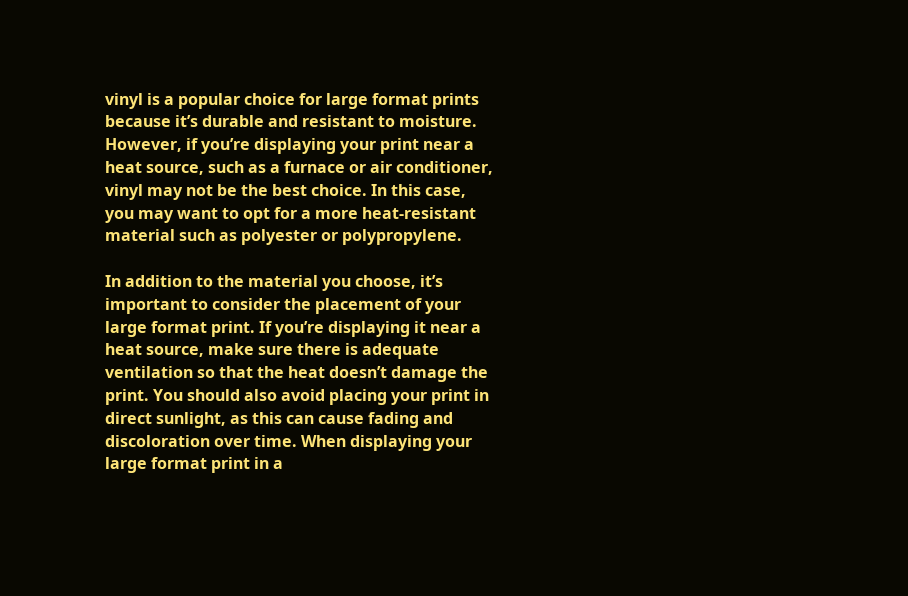vinyl is a popular choice for large format prints because it’s durable and resistant to moisture. However, if you’re displaying your print near a heat source, such as a furnace or air conditioner, vinyl may not be the best choice. In this case, you may want to opt for a more heat-resistant material such as polyester or polypropylene.

In addition to the material you choose, it’s important to consider the placement of your large format print. If you’re displaying it near a heat source, make sure there is adequate ventilation so that the heat doesn’t damage the print. You should also avoid placing your print in direct sunlight, as this can cause fading and discoloration over time. When displaying your large format print in a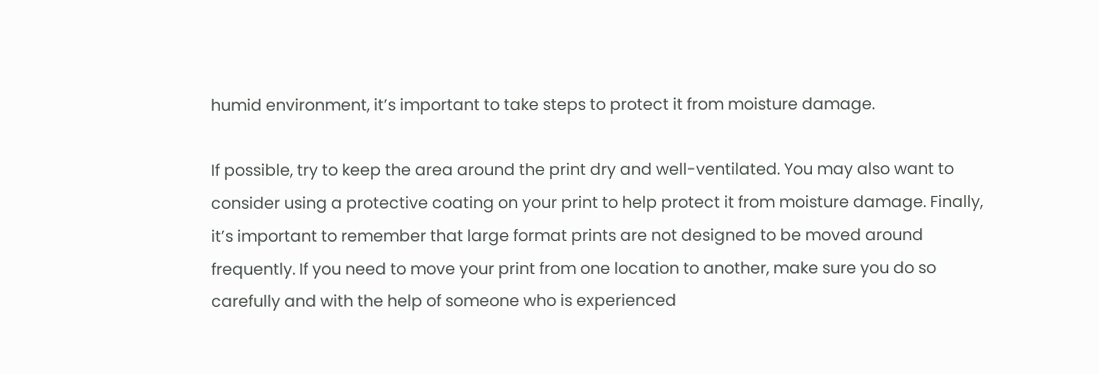humid environment, it’s important to take steps to protect it from moisture damage.

If possible, try to keep the area around the print dry and well-ventilated. You may also want to consider using a protective coating on your print to help protect it from moisture damage. Finally, it’s important to remember that large format prints are not designed to be moved around frequently. If you need to move your print from one location to another, make sure you do so carefully and with the help of someone who is experienced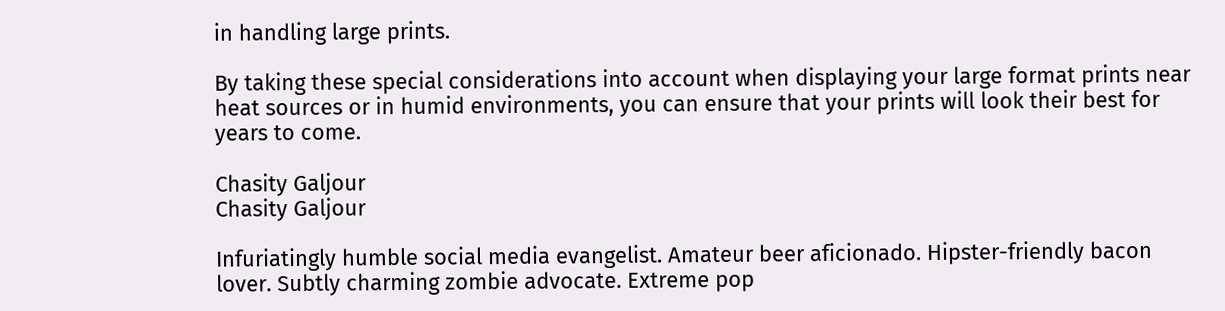in handling large prints.

By taking these special considerations into account when displaying your large format prints near heat sources or in humid environments, you can ensure that your prints will look their best for years to come.

Chasity Galjour
Chasity Galjour

Infuriatingly humble social media evangelist. Amateur beer aficionado. Hipster-friendly bacon lover. Subtly charming zombie advocate. Extreme pop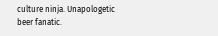culture ninja. Unapologetic beer fanatic.